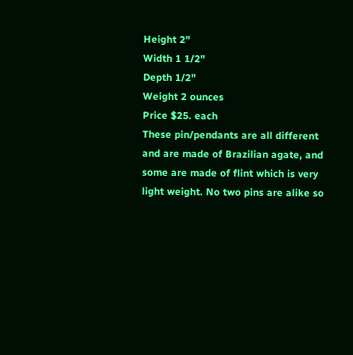Height 2"
Width 1 1/2"
Depth 1/2"
Weight 2 ounces
Price $25. each
These pin/pendants are all different and are made of Brazilian agate, and some are made of flint which is very light weight. No two pins are alike so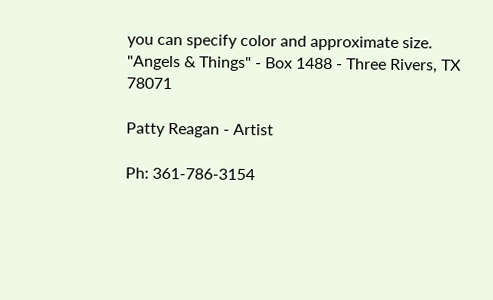you can specify color and approximate size.
"Angels & Things" - Box 1488 - Three Rivers, TX 78071

Patty Reagan - Artist

Ph: 361-786-3154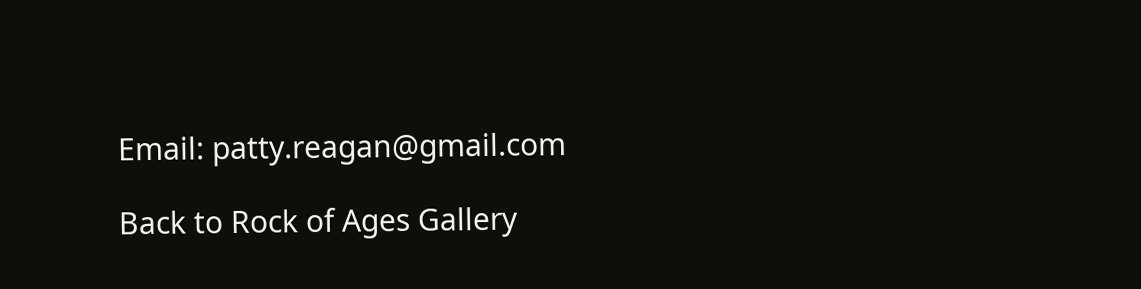Email: patty.reagan@gmail.com

Back to Rock of Ages Gallery